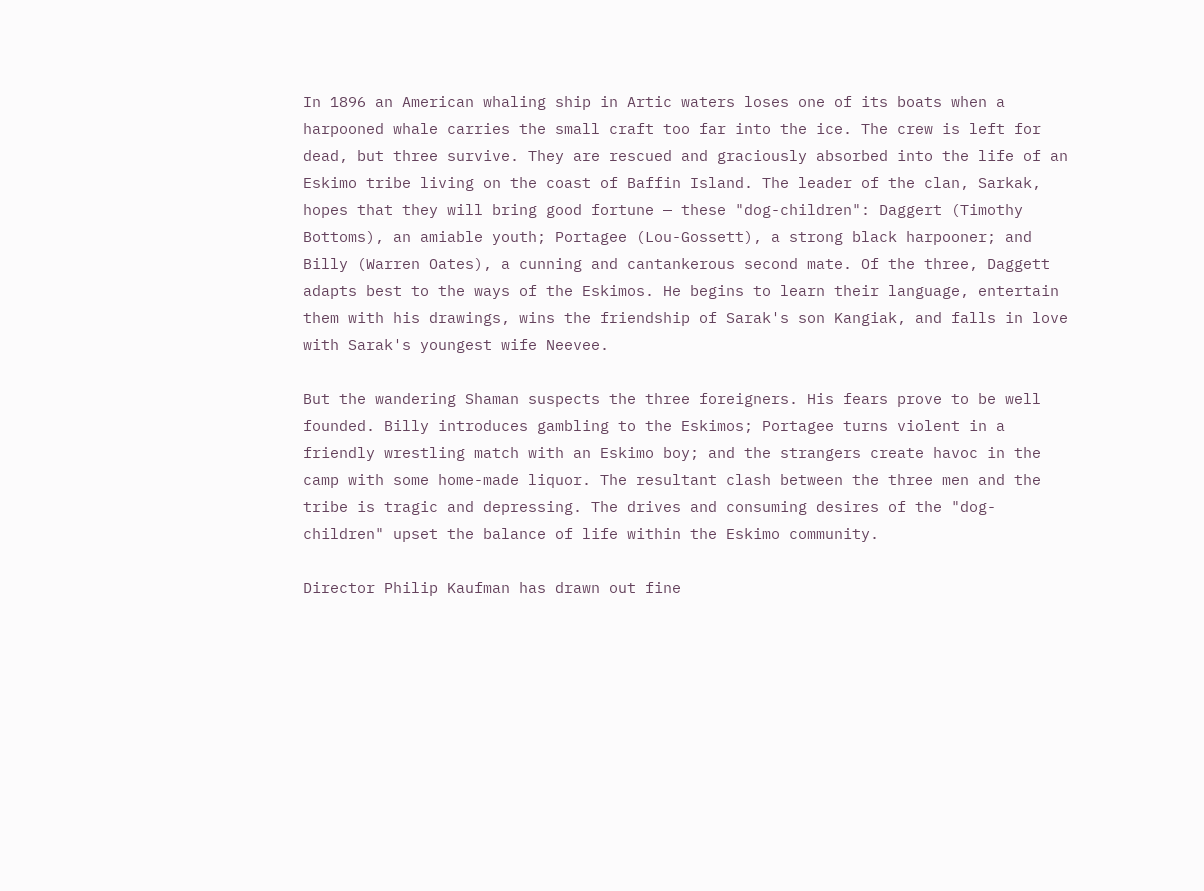In 1896 an American whaling ship in Artic waters loses one of its boats when a harpooned whale carries the small craft too far into the ice. The crew is left for dead, but three survive. They are rescued and graciously absorbed into the life of an Eskimo tribe living on the coast of Baffin Island. The leader of the clan, Sarkak, hopes that they will bring good fortune — these "dog-children": Daggert (Timothy Bottoms), an amiable youth; Portagee (Lou-Gossett), a strong black harpooner; and Billy (Warren Oates), a cunning and cantankerous second mate. Of the three, Daggett adapts best to the ways of the Eskimos. He begins to learn their language, entertain them with his drawings, wins the friendship of Sarak's son Kangiak, and falls in love with Sarak's youngest wife Neevee.

But the wandering Shaman suspects the three foreigners. His fears prove to be well founded. Billy introduces gambling to the Eskimos; Portagee turns violent in a friendly wrestling match with an Eskimo boy; and the strangers create havoc in the camp with some home-made liquor. The resultant clash between the three men and the tribe is tragic and depressing. The drives and consuming desires of the "dog-children" upset the balance of life within the Eskimo community.

Director Philip Kaufman has drawn out fine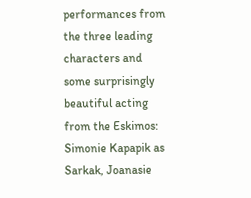performances from the three leading characters and some surprisingly beautiful acting from the Eskimos: Simonie Kapapik as Sarkak, Joanasie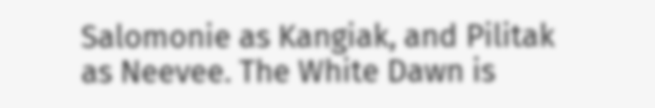Salomonie as Kangiak, and Pilitak as Neevee. The White Dawn is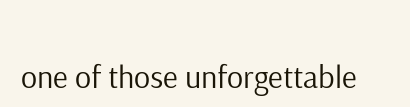one of those unforgettable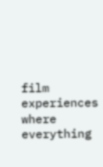film experiences where everything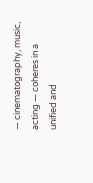— cinematography, music, acting — coheres in a unified and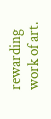rewarding work of art.